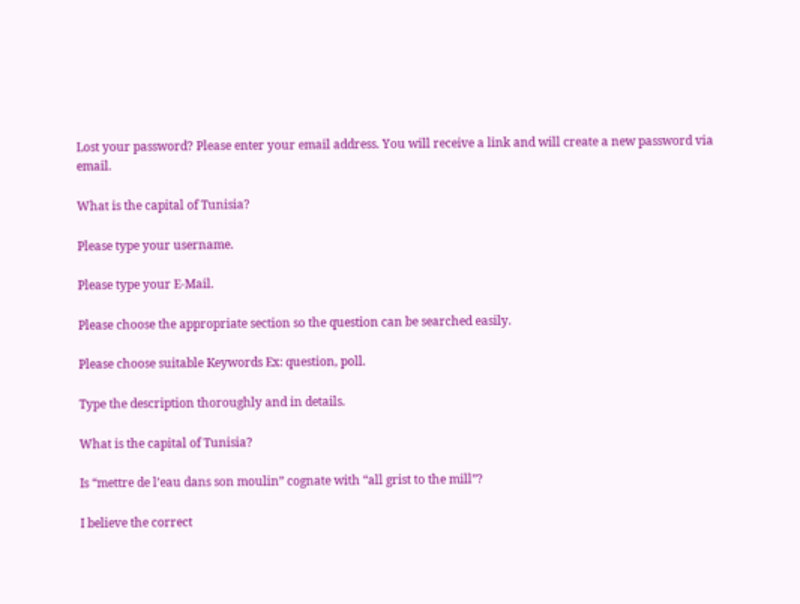Lost your password? Please enter your email address. You will receive a link and will create a new password via email.

What is the capital of Tunisia?

Please type your username.

Please type your E-Mail.

Please choose the appropriate section so the question can be searched easily.

Please choose suitable Keywords Ex: question, poll.

Type the description thoroughly and in details.

What is the capital of Tunisia?

Is “mettre de l’eau dans son moulin” cognate with “all grist to the mill”?

I believe the correct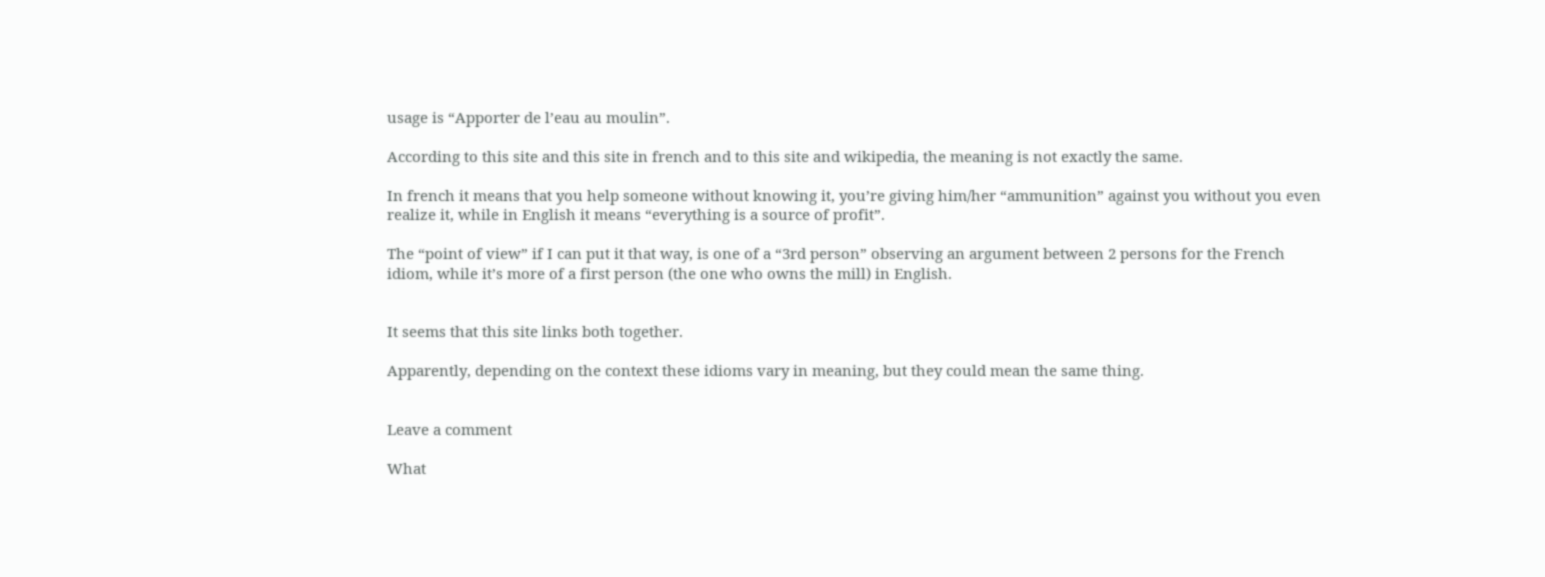usage is “Apporter de l’eau au moulin”.

According to this site and this site in french and to this site and wikipedia, the meaning is not exactly the same.

In french it means that you help someone without knowing it, you’re giving him/her “ammunition” against you without you even realize it, while in English it means “everything is a source of profit”.

The “point of view” if I can put it that way, is one of a “3rd person” observing an argument between 2 persons for the French idiom, while it’s more of a first person (the one who owns the mill) in English.


It seems that this site links both together.

Apparently, depending on the context these idioms vary in meaning, but they could mean the same thing.


Leave a comment

What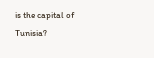is the capital of Tunisia?